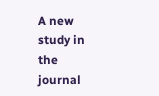A new study in the journal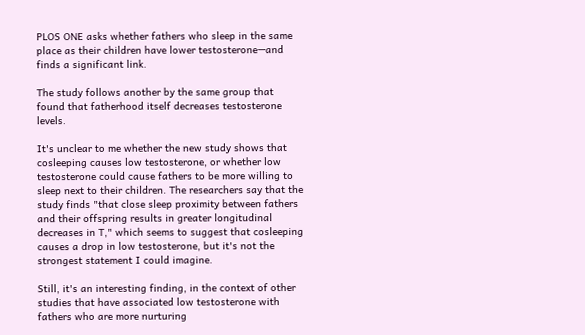PLOS ONE asks whether fathers who sleep in the same place as their children have lower testosterone—and finds a significant link.

The study follows another by the same group that found that fatherhood itself decreases testosterone levels.

It's unclear to me whether the new study shows that cosleeping causes low testosterone, or whether low testosterone could cause fathers to be more willing to sleep next to their children. The researchers say that the study finds "that close sleep proximity between fathers and their offspring results in greater longitudinal decreases in T," which seems to suggest that cosleeping causes a drop in low testosterone, but it's not the strongest statement I could imagine.

Still, it's an interesting finding, in the context of other studies that have associated low testosterone with fathers who are more nurturing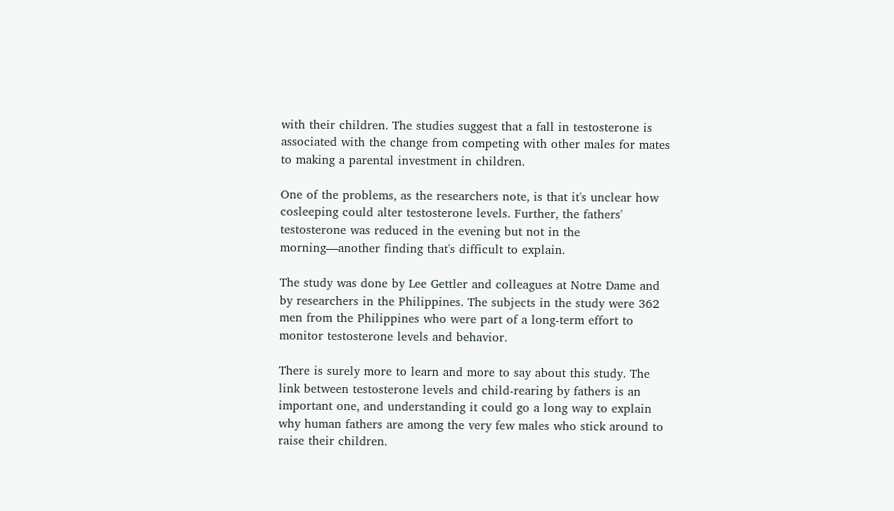with their children. The studies suggest that a fall in testosterone is associated with the change from competing with other males for mates to making a parental investment in children.

One of the problems, as the researchers note, is that it's unclear how cosleeping could alter testosterone levels. Further, the fathers' testosterone was reduced in the evening but not in the morning—another finding that's difficult to explain.

The study was done by Lee Gettler and colleagues at Notre Dame and by researchers in the Philippines. The subjects in the study were 362 men from the Philippines who were part of a long-term effort to monitor testosterone levels and behavior.

There is surely more to learn and more to say about this study. The link between testosterone levels and child-rearing by fathers is an important one, and understanding it could go a long way to explain why human fathers are among the very few males who stick around to raise their children.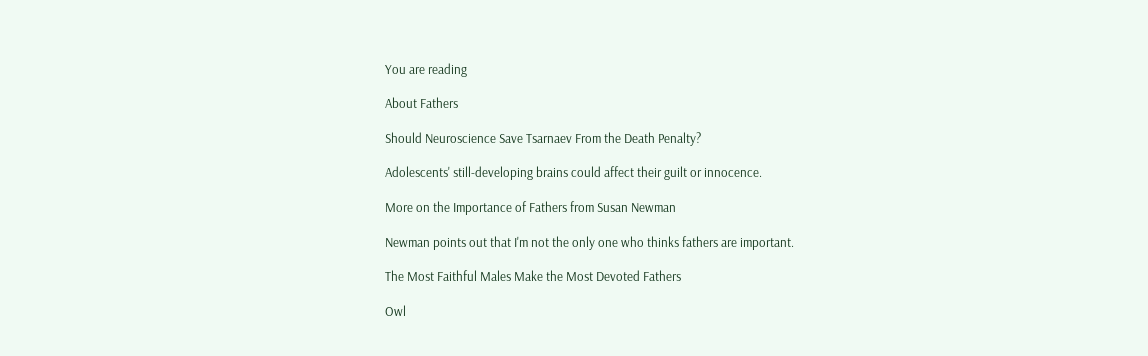You are reading

About Fathers

Should Neuroscience Save Tsarnaev From the Death Penalty?

Adolescents' still-developing brains could affect their guilt or innocence.

More on the Importance of Fathers from Susan Newman

Newman points out that I'm not the only one who thinks fathers are important.

The Most Faithful Males Make the Most Devoted Fathers

Owl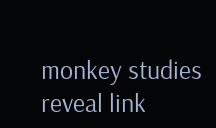monkey studies reveal link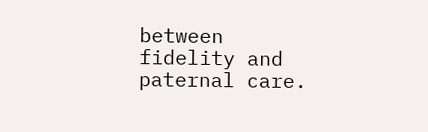between fidelity and paternal care.